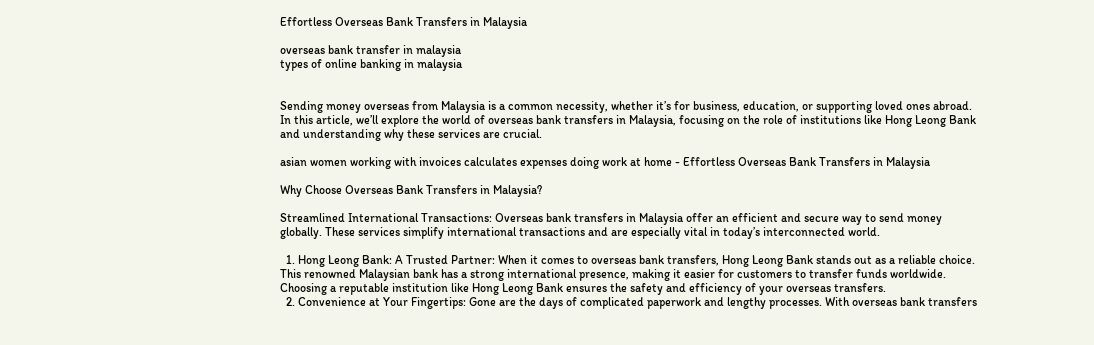Effortless Overseas Bank Transfers in Malaysia

overseas bank transfer in malaysia
types of online banking in malaysia


Sending money overseas from Malaysia is a common necessity, whether it’s for business, education, or supporting loved ones abroad. In this article, we’ll explore the world of overseas bank transfers in Malaysia, focusing on the role of institutions like Hong Leong Bank and understanding why these services are crucial.

asian women working with invoices calculates expenses doing work at home - Effortless Overseas Bank Transfers in Malaysia

Why Choose Overseas Bank Transfers in Malaysia?

Streamlined International Transactions: Overseas bank transfers in Malaysia offer an efficient and secure way to send money globally. These services simplify international transactions and are especially vital in today’s interconnected world.

  1. Hong Leong Bank: A Trusted Partner: When it comes to overseas bank transfers, Hong Leong Bank stands out as a reliable choice. This renowned Malaysian bank has a strong international presence, making it easier for customers to transfer funds worldwide. Choosing a reputable institution like Hong Leong Bank ensures the safety and efficiency of your overseas transfers.
  2. Convenience at Your Fingertips: Gone are the days of complicated paperwork and lengthy processes. With overseas bank transfers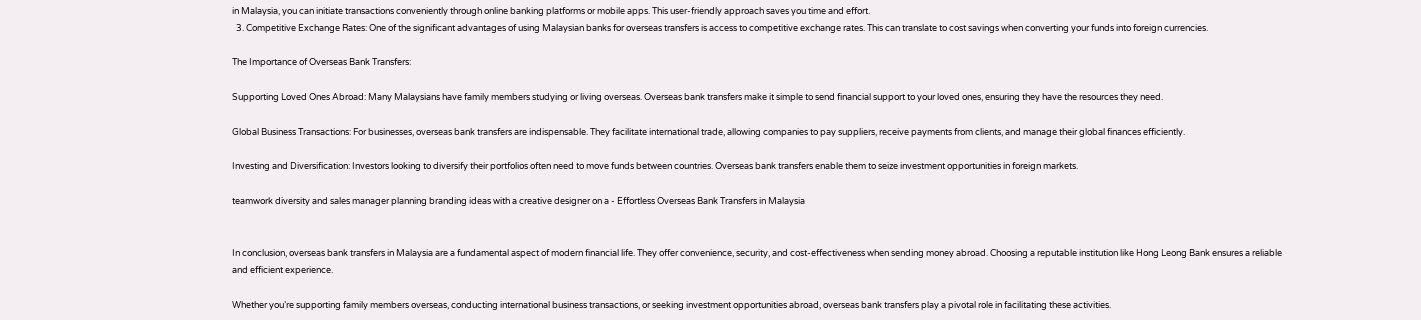in Malaysia, you can initiate transactions conveniently through online banking platforms or mobile apps. This user-friendly approach saves you time and effort.
  3. Competitive Exchange Rates: One of the significant advantages of using Malaysian banks for overseas transfers is access to competitive exchange rates. This can translate to cost savings when converting your funds into foreign currencies.

The Importance of Overseas Bank Transfers:

Supporting Loved Ones Abroad: Many Malaysians have family members studying or living overseas. Overseas bank transfers make it simple to send financial support to your loved ones, ensuring they have the resources they need.

Global Business Transactions: For businesses, overseas bank transfers are indispensable. They facilitate international trade, allowing companies to pay suppliers, receive payments from clients, and manage their global finances efficiently.

Investing and Diversification: Investors looking to diversify their portfolios often need to move funds between countries. Overseas bank transfers enable them to seize investment opportunities in foreign markets.

teamwork diversity and sales manager planning branding ideas with a creative designer on a - Effortless Overseas Bank Transfers in Malaysia


In conclusion, overseas bank transfers in Malaysia are a fundamental aspect of modern financial life. They offer convenience, security, and cost-effectiveness when sending money abroad. Choosing a reputable institution like Hong Leong Bank ensures a reliable and efficient experience.

Whether you’re supporting family members overseas, conducting international business transactions, or seeking investment opportunities abroad, overseas bank transfers play a pivotal role in facilitating these activities.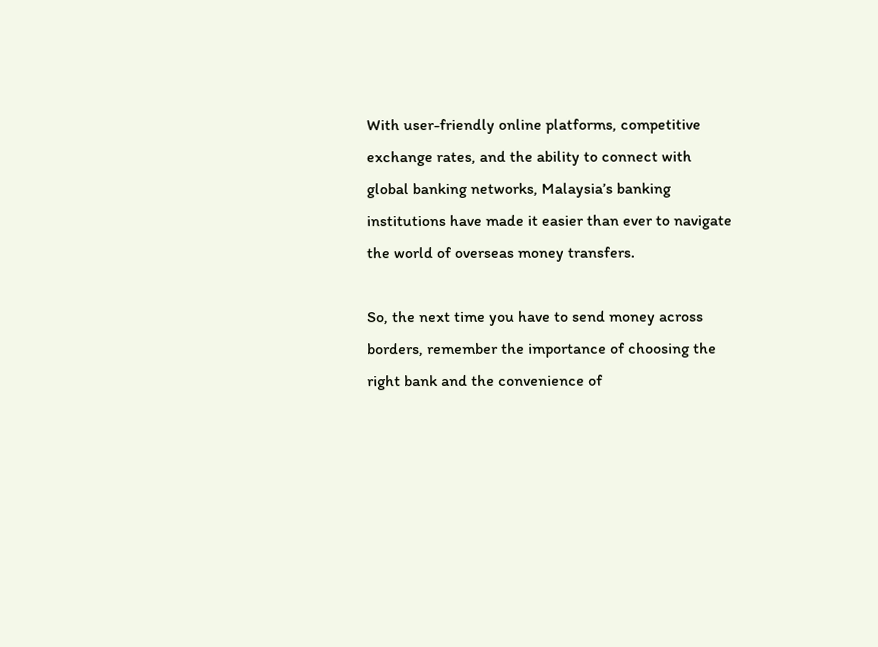With user-friendly online platforms, competitive exchange rates, and the ability to connect with global banking networks, Malaysia’s banking institutions have made it easier than ever to navigate the world of overseas money transfers.

So, the next time you have to send money across borders, remember the importance of choosing the right bank and the convenience of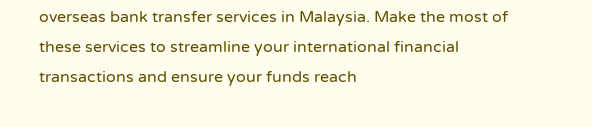overseas bank transfer services in Malaysia. Make the most of these services to streamline your international financial transactions and ensure your funds reach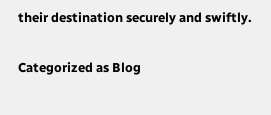their destination securely and swiftly.

Categorized as Blog